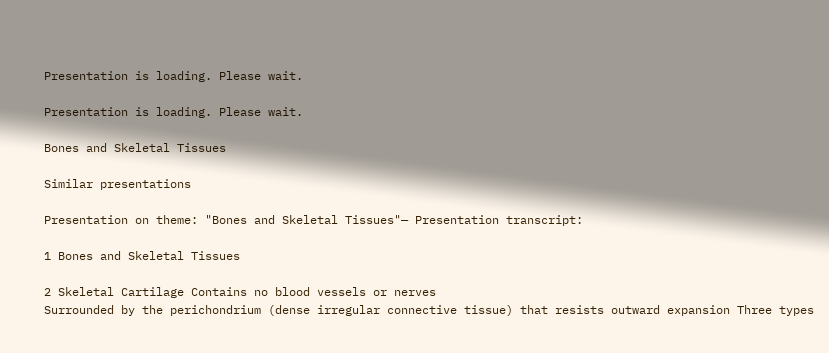Presentation is loading. Please wait.

Presentation is loading. Please wait.

Bones and Skeletal Tissues

Similar presentations

Presentation on theme: "Bones and Skeletal Tissues"— Presentation transcript:

1 Bones and Skeletal Tissues

2 Skeletal Cartilage Contains no blood vessels or nerves
Surrounded by the perichondrium (dense irregular connective tissue) that resists outward expansion Three types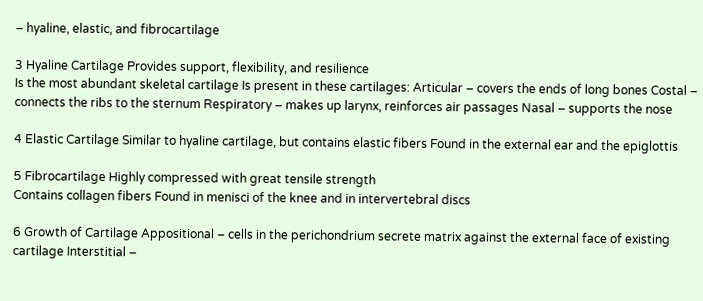– hyaline, elastic, and fibrocartilage

3 Hyaline Cartilage Provides support, flexibility, and resilience
Is the most abundant skeletal cartilage Is present in these cartilages: Articular – covers the ends of long bones Costal – connects the ribs to the sternum Respiratory – makes up larynx, reinforces air passages Nasal – supports the nose

4 Elastic Cartilage Similar to hyaline cartilage, but contains elastic fibers Found in the external ear and the epiglottis

5 Fibrocartilage Highly compressed with great tensile strength
Contains collagen fibers Found in menisci of the knee and in intervertebral discs

6 Growth of Cartilage Appositional – cells in the perichondrium secrete matrix against the external face of existing cartilage Interstitial –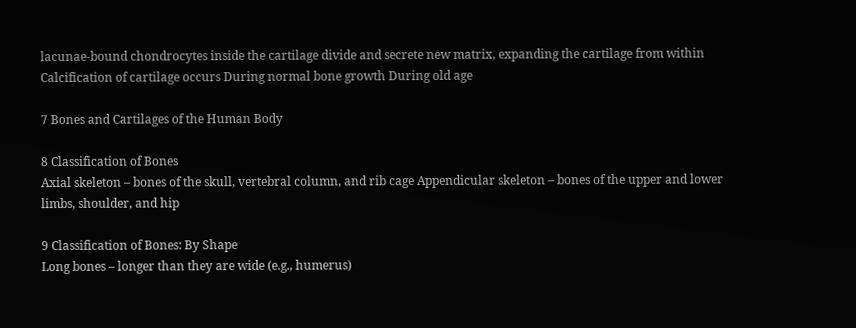lacunae-bound chondrocytes inside the cartilage divide and secrete new matrix, expanding the cartilage from within Calcification of cartilage occurs During normal bone growth During old age

7 Bones and Cartilages of the Human Body

8 Classification of Bones
Axial skeleton – bones of the skull, vertebral column, and rib cage Appendicular skeleton – bones of the upper and lower limbs, shoulder, and hip

9 Classification of Bones: By Shape
Long bones – longer than they are wide (e.g., humerus)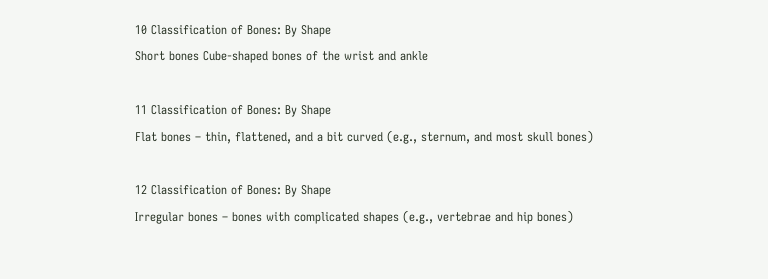10 Classification of Bones: By Shape
Short bones Cube-shaped bones of the wrist and ankle

11 Classification of Bones: By Shape
Flat bones – thin, flattened, and a bit curved (e.g., sternum, and most skull bones)

12 Classification of Bones: By Shape
Irregular bones – bones with complicated shapes (e.g., vertebrae and hip bones)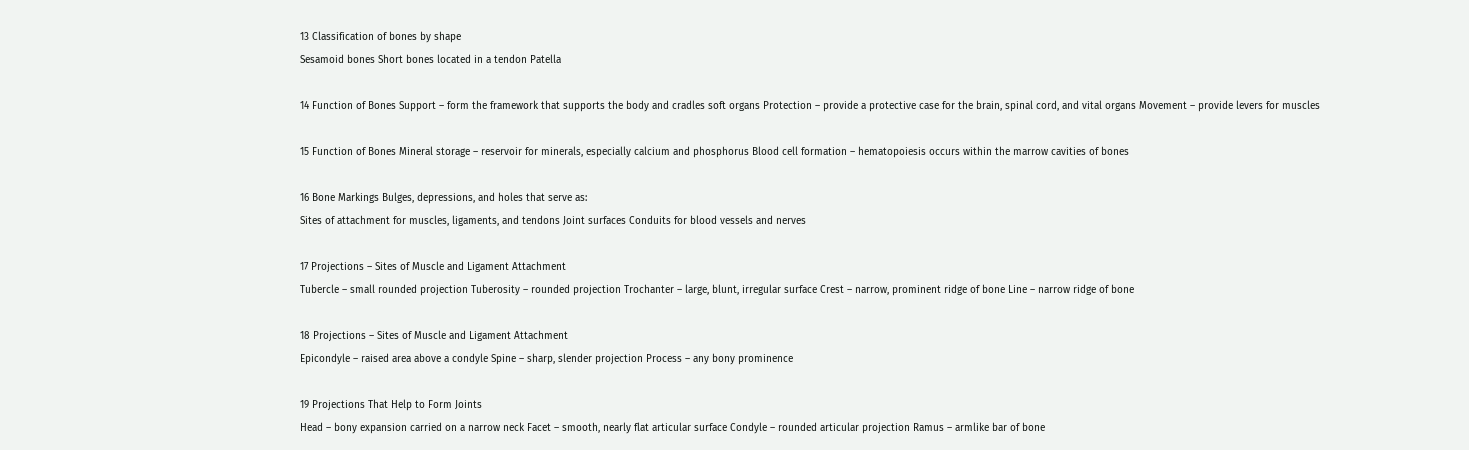13 Classification of bones by shape
Sesamoid bones Short bones located in a tendon Patella

14 Function of Bones Support – form the framework that supports the body and cradles soft organs Protection – provide a protective case for the brain, spinal cord, and vital organs Movement – provide levers for muscles

15 Function of Bones Mineral storage – reservoir for minerals, especially calcium and phosphorus Blood cell formation – hematopoiesis occurs within the marrow cavities of bones

16 Bone Markings Bulges, depressions, and holes that serve as:
Sites of attachment for muscles, ligaments, and tendons Joint surfaces Conduits for blood vessels and nerves

17 Projections – Sites of Muscle and Ligament Attachment
Tubercle – small rounded projection Tuberosity – rounded projection Trochanter – large, blunt, irregular surface Crest – narrow, prominent ridge of bone Line – narrow ridge of bone

18 Projections – Sites of Muscle and Ligament Attachment
Epicondyle – raised area above a condyle Spine – sharp, slender projection Process – any bony prominence

19 Projections That Help to Form Joints
Head – bony expansion carried on a narrow neck Facet – smooth, nearly flat articular surface Condyle – rounded articular projection Ramus – armlike bar of bone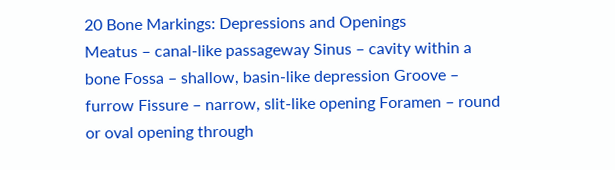20 Bone Markings: Depressions and Openings
Meatus – canal-like passageway Sinus – cavity within a bone Fossa – shallow, basin-like depression Groove – furrow Fissure – narrow, slit-like opening Foramen – round or oval opening through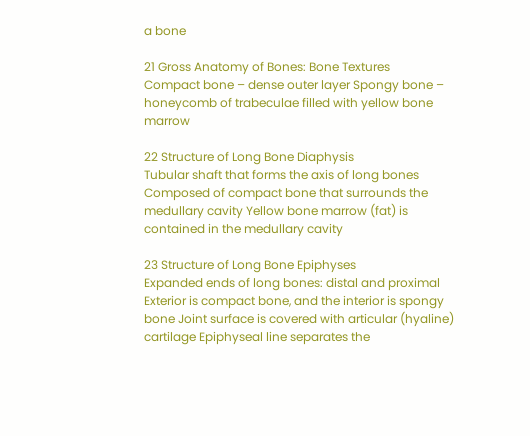a bone

21 Gross Anatomy of Bones: Bone Textures
Compact bone – dense outer layer Spongy bone – honeycomb of trabeculae filled with yellow bone marrow

22 Structure of Long Bone Diaphysis
Tubular shaft that forms the axis of long bones Composed of compact bone that surrounds the medullary cavity Yellow bone marrow (fat) is contained in the medullary cavity

23 Structure of Long Bone Epiphyses
Expanded ends of long bones: distal and proximal Exterior is compact bone, and the interior is spongy bone Joint surface is covered with articular (hyaline) cartilage Epiphyseal line separates the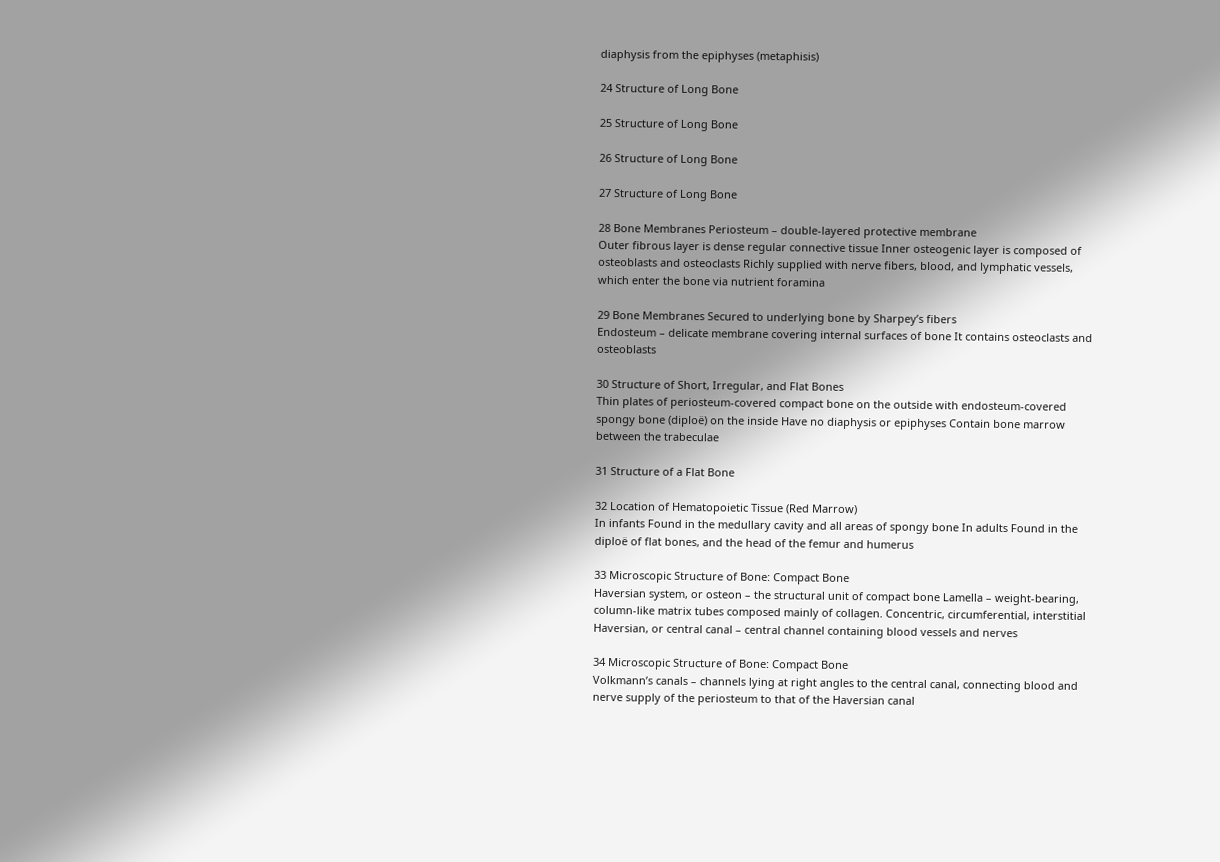diaphysis from the epiphyses (metaphisis)

24 Structure of Long Bone

25 Structure of Long Bone

26 Structure of Long Bone

27 Structure of Long Bone

28 Bone Membranes Periosteum – double-layered protective membrane
Outer fibrous layer is dense regular connective tissue Inner osteogenic layer is composed of osteoblasts and osteoclasts Richly supplied with nerve fibers, blood, and lymphatic vessels, which enter the bone via nutrient foramina

29 Bone Membranes Secured to underlying bone by Sharpey’s fibers
Endosteum – delicate membrane covering internal surfaces of bone It contains osteoclasts and osteoblasts

30 Structure of Short, Irregular, and Flat Bones
Thin plates of periosteum-covered compact bone on the outside with endosteum-covered spongy bone (diploë) on the inside Have no diaphysis or epiphyses Contain bone marrow between the trabeculae

31 Structure of a Flat Bone

32 Location of Hematopoietic Tissue (Red Marrow)
In infants Found in the medullary cavity and all areas of spongy bone In adults Found in the diploë of flat bones, and the head of the femur and humerus

33 Microscopic Structure of Bone: Compact Bone
Haversian system, or osteon – the structural unit of compact bone Lamella – weight-bearing, column-like matrix tubes composed mainly of collagen. Concentric, circumferential, interstitial Haversian, or central canal – central channel containing blood vessels and nerves

34 Microscopic Structure of Bone: Compact Bone
Volkmann’s canals – channels lying at right angles to the central canal, connecting blood and nerve supply of the periosteum to that of the Haversian canal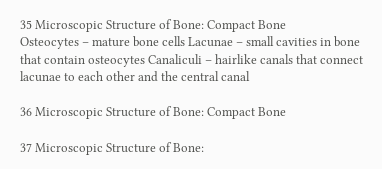35 Microscopic Structure of Bone: Compact Bone
Osteocytes – mature bone cells Lacunae – small cavities in bone that contain osteocytes Canaliculi – hairlike canals that connect lacunae to each other and the central canal

36 Microscopic Structure of Bone: Compact Bone

37 Microscopic Structure of Bone: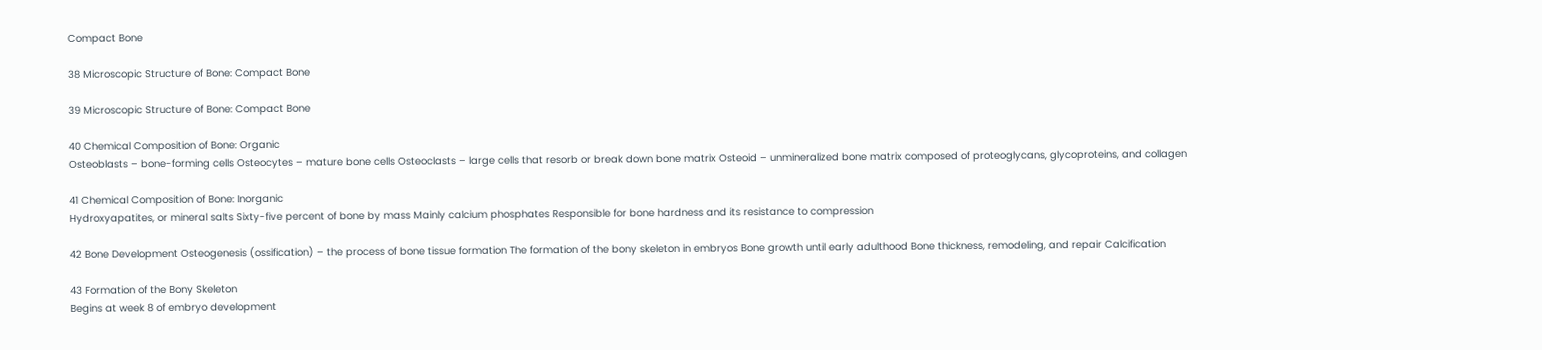Compact Bone

38 Microscopic Structure of Bone: Compact Bone

39 Microscopic Structure of Bone: Compact Bone

40 Chemical Composition of Bone: Organic
Osteoblasts – bone-forming cells Osteocytes – mature bone cells Osteoclasts – large cells that resorb or break down bone matrix Osteoid – unmineralized bone matrix composed of proteoglycans, glycoproteins, and collagen

41 Chemical Composition of Bone: Inorganic
Hydroxyapatites, or mineral salts Sixty-five percent of bone by mass Mainly calcium phosphates Responsible for bone hardness and its resistance to compression

42 Bone Development Osteogenesis (ossification) – the process of bone tissue formation The formation of the bony skeleton in embryos Bone growth until early adulthood Bone thickness, remodeling, and repair Calcification

43 Formation of the Bony Skeleton
Begins at week 8 of embryo development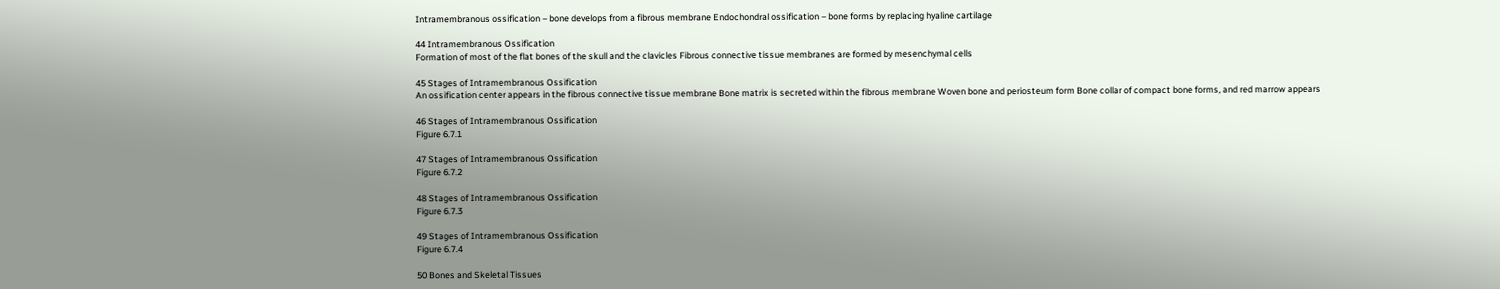Intramembranous ossification – bone develops from a fibrous membrane Endochondral ossification – bone forms by replacing hyaline cartilage

44 Intramembranous Ossification
Formation of most of the flat bones of the skull and the clavicles Fibrous connective tissue membranes are formed by mesenchymal cells

45 Stages of Intramembranous Ossification
An ossification center appears in the fibrous connective tissue membrane Bone matrix is secreted within the fibrous membrane Woven bone and periosteum form Bone collar of compact bone forms, and red marrow appears

46 Stages of Intramembranous Ossification
Figure 6.7.1

47 Stages of Intramembranous Ossification
Figure 6.7.2

48 Stages of Intramembranous Ossification
Figure 6.7.3

49 Stages of Intramembranous Ossification
Figure 6.7.4

50 Bones and Skeletal Tissues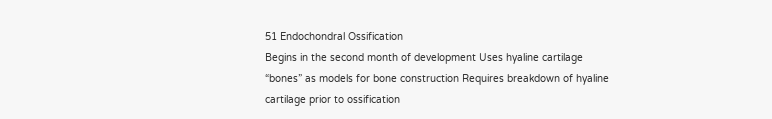51 Endochondral Ossification
Begins in the second month of development Uses hyaline cartilage “bones” as models for bone construction Requires breakdown of hyaline cartilage prior to ossification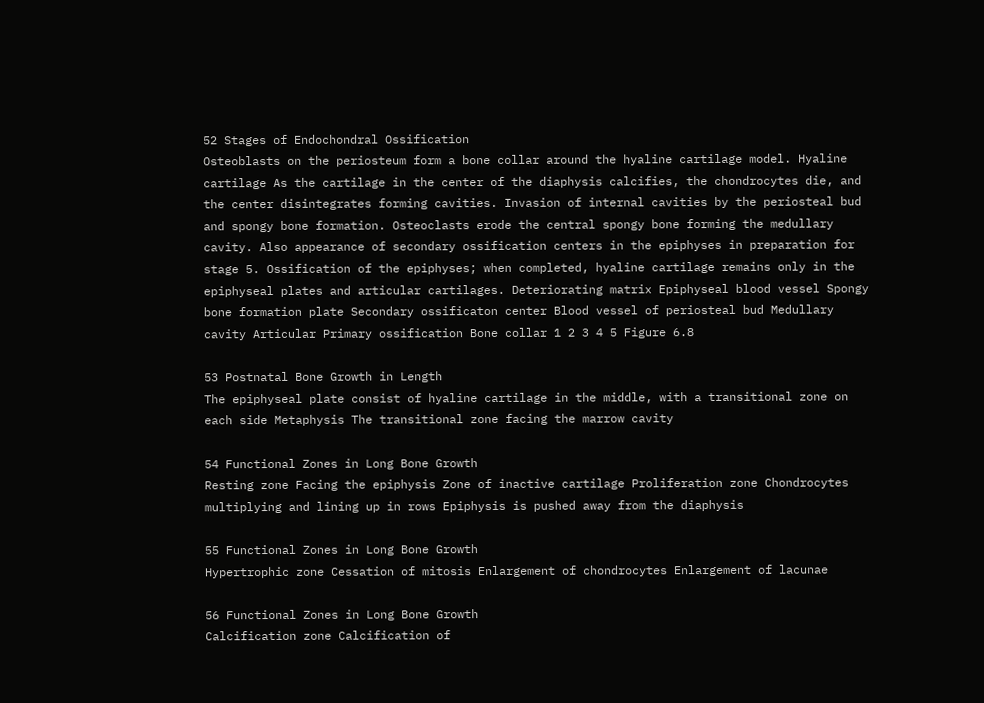52 Stages of Endochondral Ossification
Osteoblasts on the periosteum form a bone collar around the hyaline cartilage model. Hyaline cartilage As the cartilage in the center of the diaphysis calcifies, the chondrocytes die, and the center disintegrates forming cavities. Invasion of internal cavities by the periosteal bud and spongy bone formation. Osteoclasts erode the central spongy bone forming the medullary cavity. Also appearance of secondary ossification centers in the epiphyses in preparation for stage 5. Ossification of the epiphyses; when completed, hyaline cartilage remains only in the epiphyseal plates and articular cartilages. Deteriorating matrix Epiphyseal blood vessel Spongy bone formation plate Secondary ossificaton center Blood vessel of periosteal bud Medullary cavity Articular Primary ossification Bone collar 1 2 3 4 5 Figure 6.8

53 Postnatal Bone Growth in Length
The epiphyseal plate consist of hyaline cartilage in the middle, with a transitional zone on each side Metaphysis The transitional zone facing the marrow cavity

54 Functional Zones in Long Bone Growth
Resting zone Facing the epiphysis Zone of inactive cartilage Proliferation zone Chondrocytes multiplying and lining up in rows Epiphysis is pushed away from the diaphysis

55 Functional Zones in Long Bone Growth
Hypertrophic zone Cessation of mitosis Enlargement of chondrocytes Enlargement of lacunae

56 Functional Zones in Long Bone Growth
Calcification zone Calcification of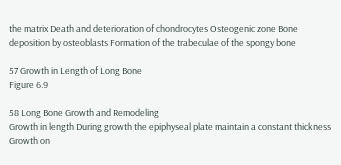the matrix Death and deterioration of chondrocytes Osteogenic zone Bone deposition by osteoblasts Formation of the trabeculae of the spongy bone

57 Growth in Length of Long Bone
Figure 6.9

58 Long Bone Growth and Remodeling
Growth in length During growth the epiphyseal plate maintain a constant thickness Growth on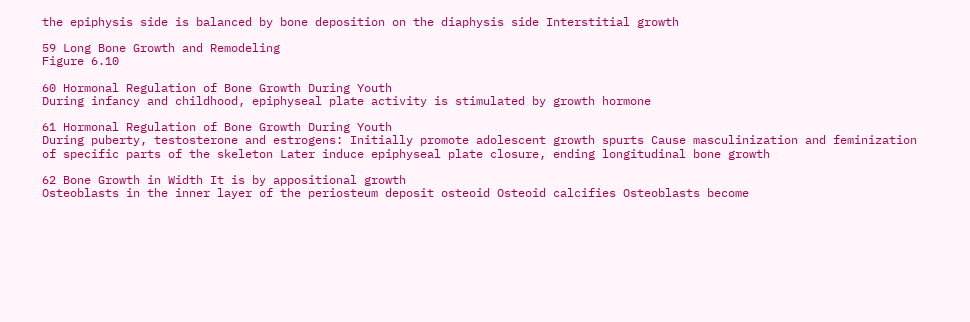the epiphysis side is balanced by bone deposition on the diaphysis side Interstitial growth

59 Long Bone Growth and Remodeling
Figure 6.10

60 Hormonal Regulation of Bone Growth During Youth
During infancy and childhood, epiphyseal plate activity is stimulated by growth hormone

61 Hormonal Regulation of Bone Growth During Youth
During puberty, testosterone and estrogens: Initially promote adolescent growth spurts Cause masculinization and feminization of specific parts of the skeleton Later induce epiphyseal plate closure, ending longitudinal bone growth

62 Bone Growth in Width It is by appositional growth
Osteoblasts in the inner layer of the periosteum deposit osteoid Osteoid calcifies Osteoblasts become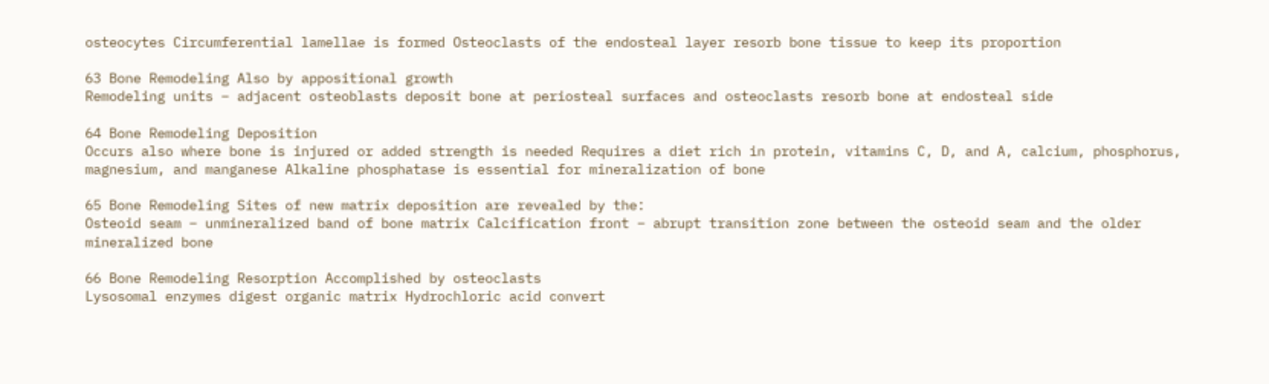osteocytes Circumferential lamellae is formed Osteoclasts of the endosteal layer resorb bone tissue to keep its proportion

63 Bone Remodeling Also by appositional growth
Remodeling units – adjacent osteoblasts deposit bone at periosteal surfaces and osteoclasts resorb bone at endosteal side

64 Bone Remodeling Deposition
Occurs also where bone is injured or added strength is needed Requires a diet rich in protein, vitamins C, D, and A, calcium, phosphorus, magnesium, and manganese Alkaline phosphatase is essential for mineralization of bone

65 Bone Remodeling Sites of new matrix deposition are revealed by the:
Osteoid seam – unmineralized band of bone matrix Calcification front – abrupt transition zone between the osteoid seam and the older mineralized bone

66 Bone Remodeling Resorption Accomplished by osteoclasts
Lysosomal enzymes digest organic matrix Hydrochloric acid convert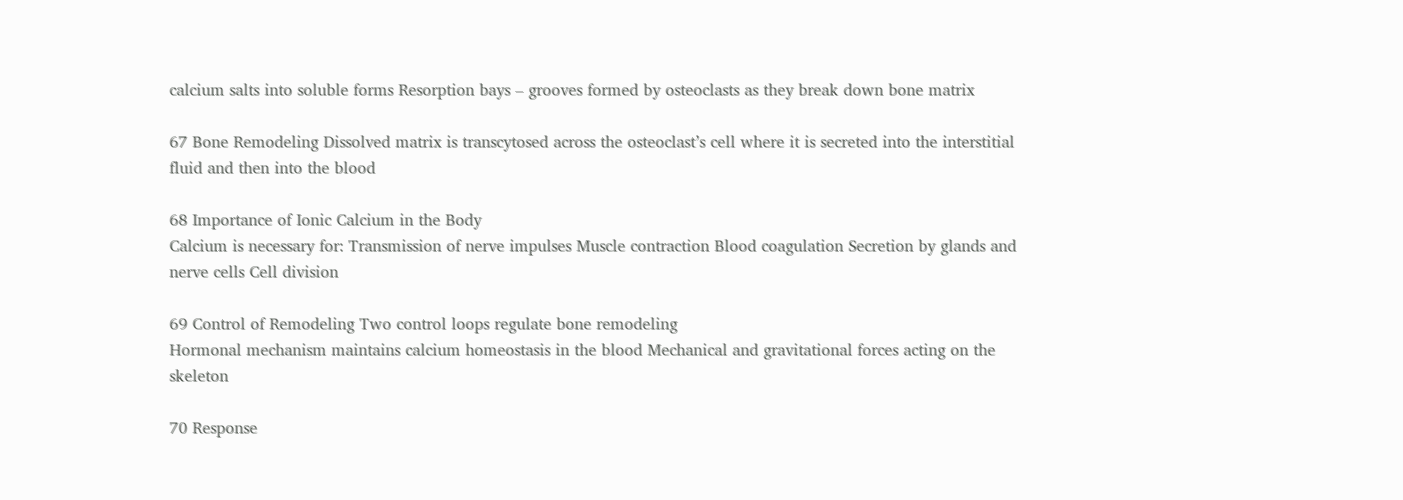calcium salts into soluble forms Resorption bays – grooves formed by osteoclasts as they break down bone matrix

67 Bone Remodeling Dissolved matrix is transcytosed across the osteoclast’s cell where it is secreted into the interstitial fluid and then into the blood

68 Importance of Ionic Calcium in the Body
Calcium is necessary for: Transmission of nerve impulses Muscle contraction Blood coagulation Secretion by glands and nerve cells Cell division

69 Control of Remodeling Two control loops regulate bone remodeling
Hormonal mechanism maintains calcium homeostasis in the blood Mechanical and gravitational forces acting on the skeleton

70 Response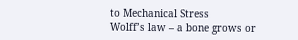to Mechanical Stress
Wolff’s law – a bone grows or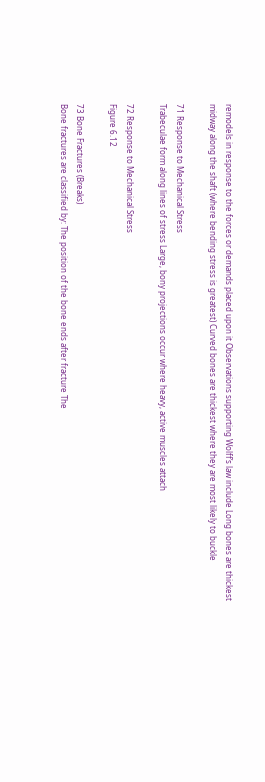remodels in response to the forces or demands placed upon it Observations supporting Wolff’s law include Long bones are thickest midway along the shaft (where bending stress is greatest) Curved bones are thickest where they are most likely to buckle

71 Response to Mechanical Stress
Trabeculae form along lines of stress Large, bony projections occur where heavy, active muscles attach

72 Response to Mechanical Stress
Figure 6.12

73 Bone Fractures (Breaks)
Bone fractures are classified by: The position of the bone ends after fracture The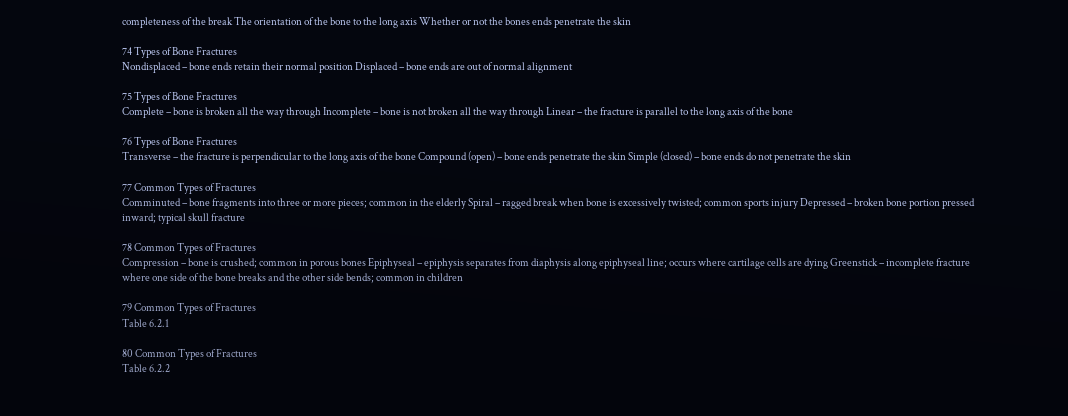completeness of the break The orientation of the bone to the long axis Whether or not the bones ends penetrate the skin

74 Types of Bone Fractures
Nondisplaced – bone ends retain their normal position Displaced – bone ends are out of normal alignment

75 Types of Bone Fractures
Complete – bone is broken all the way through Incomplete – bone is not broken all the way through Linear – the fracture is parallel to the long axis of the bone

76 Types of Bone Fractures
Transverse – the fracture is perpendicular to the long axis of the bone Compound (open) – bone ends penetrate the skin Simple (closed) – bone ends do not penetrate the skin

77 Common Types of Fractures
Comminuted – bone fragments into three or more pieces; common in the elderly Spiral – ragged break when bone is excessively twisted; common sports injury Depressed – broken bone portion pressed inward; typical skull fracture

78 Common Types of Fractures
Compression – bone is crushed; common in porous bones Epiphyseal – epiphysis separates from diaphysis along epiphyseal line; occurs where cartilage cells are dying Greenstick – incomplete fracture where one side of the bone breaks and the other side bends; common in children

79 Common Types of Fractures
Table 6.2.1

80 Common Types of Fractures
Table 6.2.2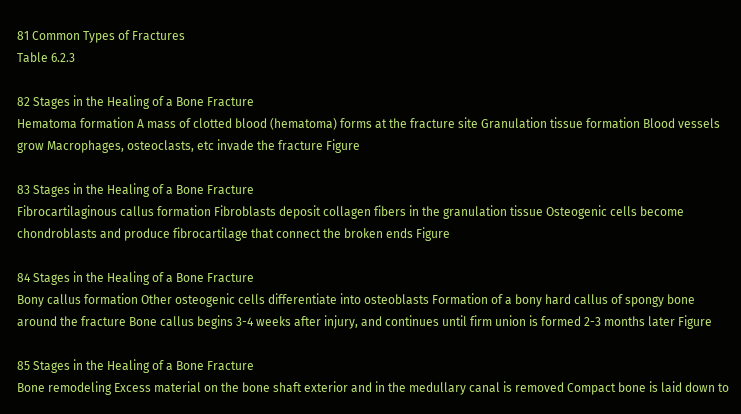81 Common Types of Fractures
Table 6.2.3

82 Stages in the Healing of a Bone Fracture
Hematoma formation A mass of clotted blood (hematoma) forms at the fracture site Granulation tissue formation Blood vessels grow Macrophages, osteoclasts, etc invade the fracture Figure

83 Stages in the Healing of a Bone Fracture
Fibrocartilaginous callus formation Fibroblasts deposit collagen fibers in the granulation tissue Osteogenic cells become chondroblasts and produce fibrocartilage that connect the broken ends Figure

84 Stages in the Healing of a Bone Fracture
Bony callus formation Other osteogenic cells differentiate into osteoblasts Formation of a bony hard callus of spongy bone around the fracture Bone callus begins 3-4 weeks after injury, and continues until firm union is formed 2-3 months later Figure

85 Stages in the Healing of a Bone Fracture
Bone remodeling Excess material on the bone shaft exterior and in the medullary canal is removed Compact bone is laid down to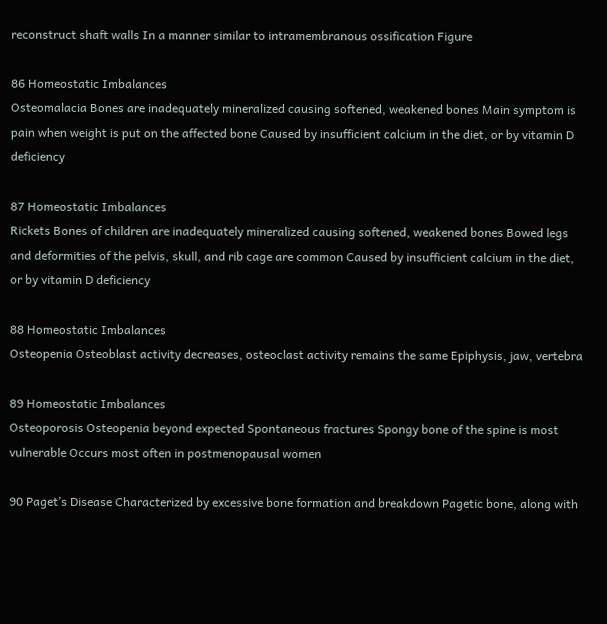reconstruct shaft walls In a manner similar to intramembranous ossification Figure

86 Homeostatic Imbalances
Osteomalacia Bones are inadequately mineralized causing softened, weakened bones Main symptom is pain when weight is put on the affected bone Caused by insufficient calcium in the diet, or by vitamin D deficiency

87 Homeostatic Imbalances
Rickets Bones of children are inadequately mineralized causing softened, weakened bones Bowed legs and deformities of the pelvis, skull, and rib cage are common Caused by insufficient calcium in the diet, or by vitamin D deficiency

88 Homeostatic Imbalances
Osteopenia Osteoblast activity decreases, osteoclast activity remains the same Epiphysis, jaw, vertebra

89 Homeostatic Imbalances
Osteoporosis Osteopenia beyond expected Spontaneous fractures Spongy bone of the spine is most vulnerable Occurs most often in postmenopausal women

90 Paget’s Disease Characterized by excessive bone formation and breakdown Pagetic bone, along with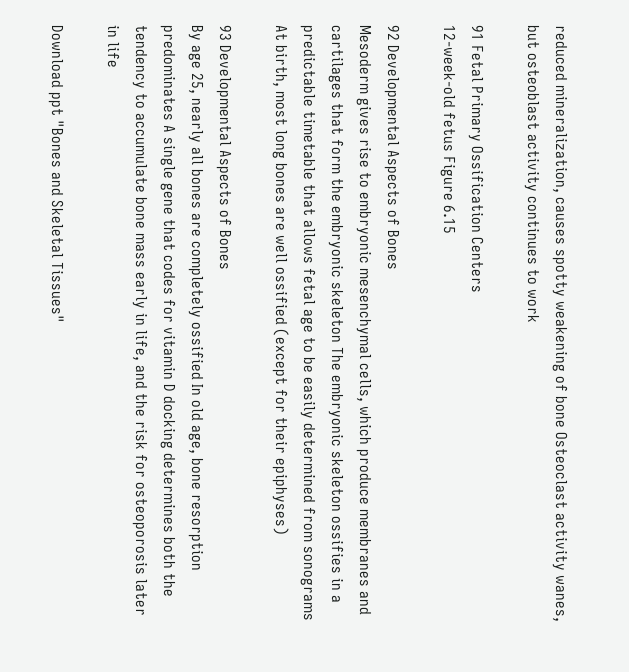reduced mineralization, causes spotty weakening of bone Osteoclast activity wanes, but osteoblast activity continues to work

91 Fetal Primary Ossification Centers
12-week-old fetus Figure 6.15

92 Developmental Aspects of Bones
Mesoderm gives rise to embryonic mesenchymal cells, which produce membranes and cartilages that form the embryonic skeleton The embryonic skeleton ossifies in a predictable timetable that allows fetal age to be easily determined from sonograms At birth, most long bones are well ossified (except for their epiphyses)

93 Developmental Aspects of Bones
By age 25, nearly all bones are completely ossified In old age, bone resorption predominates A single gene that codes for vitamin D docking determines both the tendency to accumulate bone mass early in life, and the risk for osteoporosis later in life

Download ppt "Bones and Skeletal Tissues"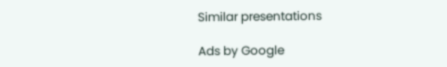Similar presentations

Ads by Google